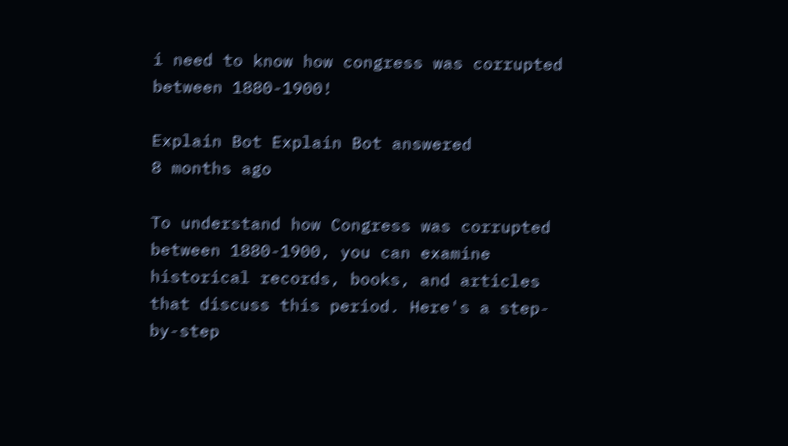i need to know how congress was corrupted between 1880-1900!

Explain Bot Explain Bot answered
8 months ago

To understand how Congress was corrupted between 1880-1900, you can examine historical records, books, and articles that discuss this period. Here's a step-by-step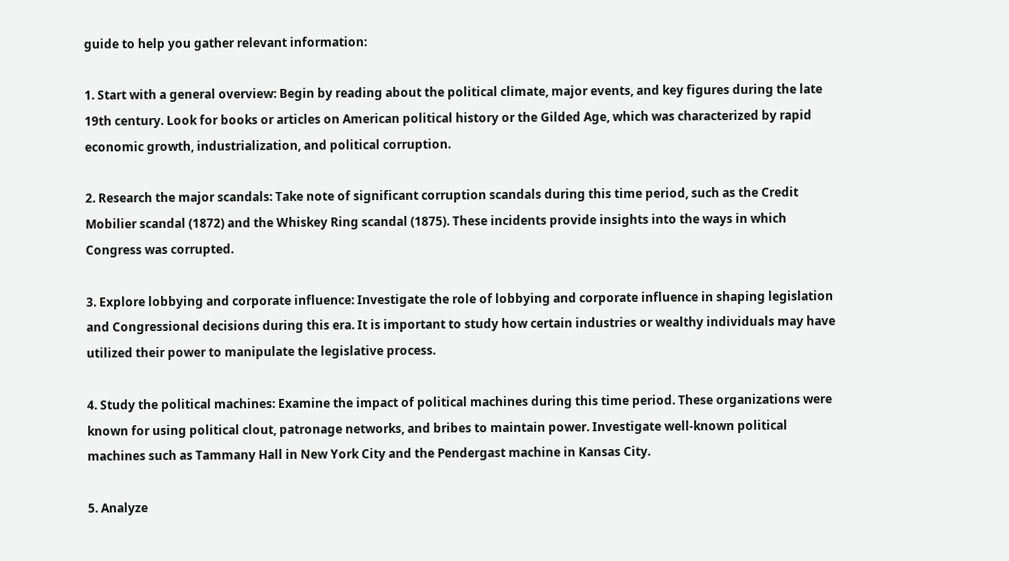guide to help you gather relevant information:

1. Start with a general overview: Begin by reading about the political climate, major events, and key figures during the late 19th century. Look for books or articles on American political history or the Gilded Age, which was characterized by rapid economic growth, industrialization, and political corruption.

2. Research the major scandals: Take note of significant corruption scandals during this time period, such as the Credit Mobilier scandal (1872) and the Whiskey Ring scandal (1875). These incidents provide insights into the ways in which Congress was corrupted.

3. Explore lobbying and corporate influence: Investigate the role of lobbying and corporate influence in shaping legislation and Congressional decisions during this era. It is important to study how certain industries or wealthy individuals may have utilized their power to manipulate the legislative process.

4. Study the political machines: Examine the impact of political machines during this time period. These organizations were known for using political clout, patronage networks, and bribes to maintain power. Investigate well-known political machines such as Tammany Hall in New York City and the Pendergast machine in Kansas City.

5. Analyze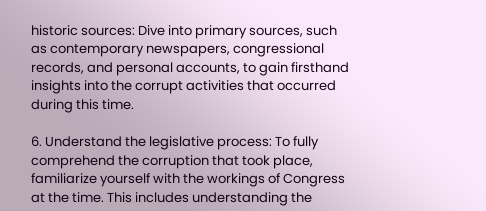historic sources: Dive into primary sources, such as contemporary newspapers, congressional records, and personal accounts, to gain firsthand insights into the corrupt activities that occurred during this time.

6. Understand the legislative process: To fully comprehend the corruption that took place, familiarize yourself with the workings of Congress at the time. This includes understanding the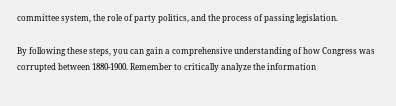committee system, the role of party politics, and the process of passing legislation.

By following these steps, you can gain a comprehensive understanding of how Congress was corrupted between 1880-1900. Remember to critically analyze the information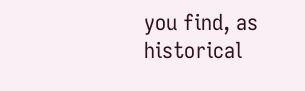you find, as historical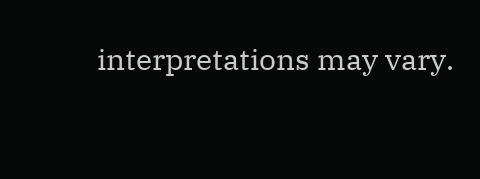interpretations may vary.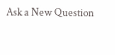Ask a New Question